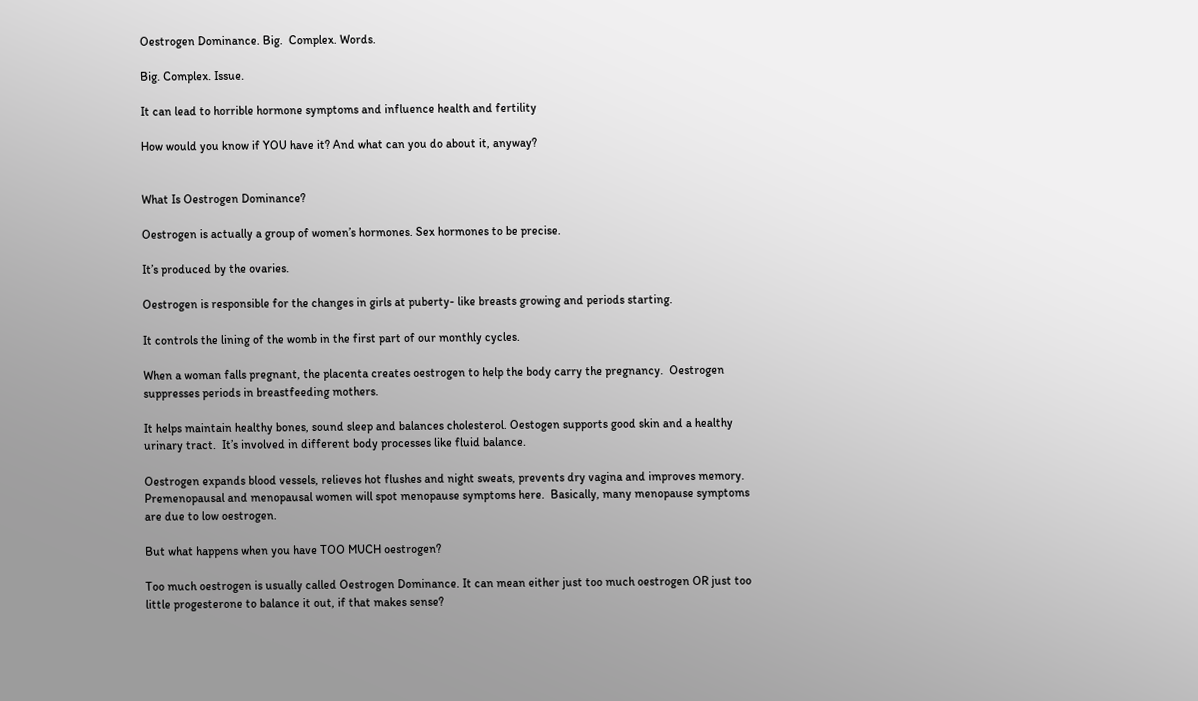Oestrogen Dominance. Big.  Complex. Words.

Big. Complex. Issue.

It can lead to horrible hormone symptoms and influence health and fertility

How would you know if YOU have it? And what can you do about it, anyway?


What Is Oestrogen Dominance?

Oestrogen is actually a group of women’s hormones. Sex hormones to be precise.

It’s produced by the ovaries.

Oestrogen is responsible for the changes in girls at puberty- like breasts growing and periods starting.

It controls the lining of the womb in the first part of our monthly cycles.

When a woman falls pregnant, the placenta creates oestrogen to help the body carry the pregnancy.  Oestrogen suppresses periods in breastfeeding mothers.

It helps maintain healthy bones, sound sleep and balances cholesterol. Oestogen supports good skin and a healthy urinary tract.  It’s involved in different body processes like fluid balance.

Oestrogen expands blood vessels, relieves hot flushes and night sweats, prevents dry vagina and improves memory.  Premenopausal and menopausal women will spot menopause symptoms here.  Basically, many menopause symptoms are due to low oestrogen.

But what happens when you have TOO MUCH oestrogen?

Too much oestrogen is usually called Oestrogen Dominance. It can mean either just too much oestrogen OR just too little progesterone to balance it out, if that makes sense?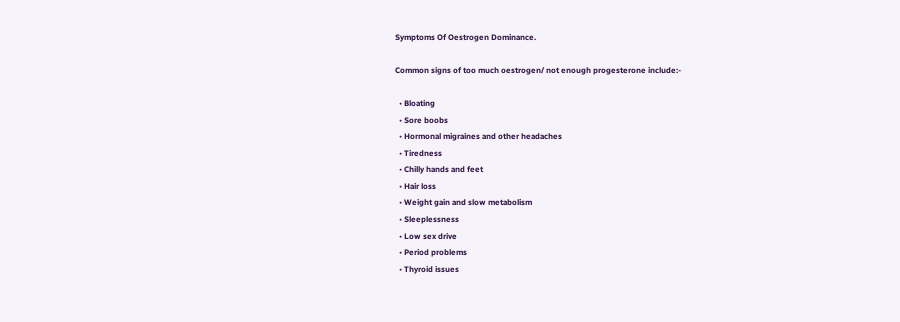Symptoms Of Oestrogen Dominance.

Common signs of too much oestrogen/ not enough progesterone include:-

  • Bloating
  • Sore boobs
  • Hormonal migraines and other headaches
  • Tiredness
  • Chilly hands and feet
  • Hair loss
  • Weight gain and slow metabolism
  • Sleeplessness
  • Low sex drive
  • Period problems
  • Thyroid issues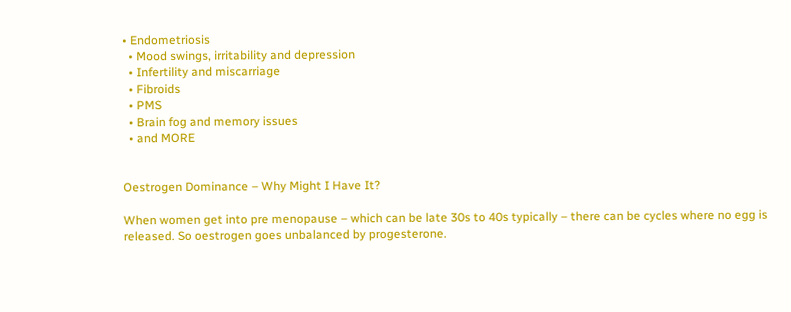• Endometriosis
  • Mood swings, irritability and depression
  • Infertility and miscarriage
  • Fibroids
  • PMS
  • Brain fog and memory issues
  • and MORE


Oestrogen Dominance – Why Might I Have It?

When women get into pre menopause – which can be late 30s to 40s typically – there can be cycles where no egg is released. So oestrogen goes unbalanced by progesterone.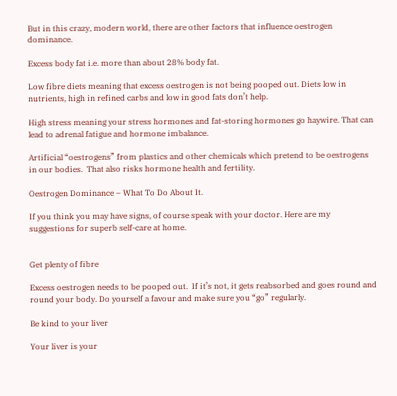But in this crazy, modern world, there are other factors that influence oestrogen dominance.

Excess body fat i.e. more than about 28% body fat.

Low fibre diets meaning that excess oestrogen is not being pooped out. Diets low in nutrients, high in refined carbs and low in good fats don’t help.

High stress meaning your stress hormones and fat-storing hormones go haywire. That can  lead to adrenal fatigue and hormone imbalance.

Artificial “oestrogens” from plastics and other chemicals which pretend to be oestrogens in our bodies.  That also risks hormone health and fertility.

Oestrogen Dominance – What To Do About It.

If you think you may have signs, of course speak with your doctor. Here are my suggestions for superb self-care at home.


Get plenty of fibre

Excess oestrogen needs to be pooped out.  If it’s not, it gets reabsorbed and goes round and round your body. Do yourself a favour and make sure you “go” regularly.

Be kind to your liver

Your liver is your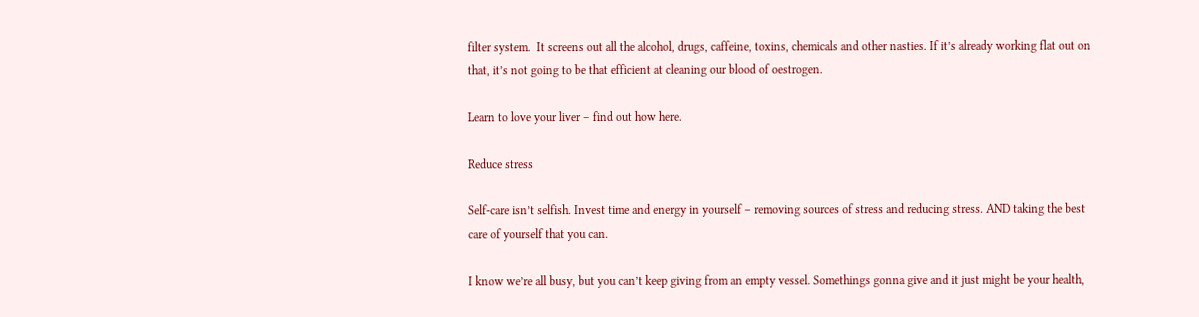filter system.  It screens out all the alcohol, drugs, caffeine, toxins, chemicals and other nasties. If it’s already working flat out on that, it’s not going to be that efficient at cleaning our blood of oestrogen.

Learn to love your liver – find out how here.

Reduce stress

Self-care isn’t selfish. Invest time and energy in yourself – removing sources of stress and reducing stress. AND taking the best care of yourself that you can.

I know we’re all busy, but you can’t keep giving from an empty vessel. Somethings gonna give and it just might be your health,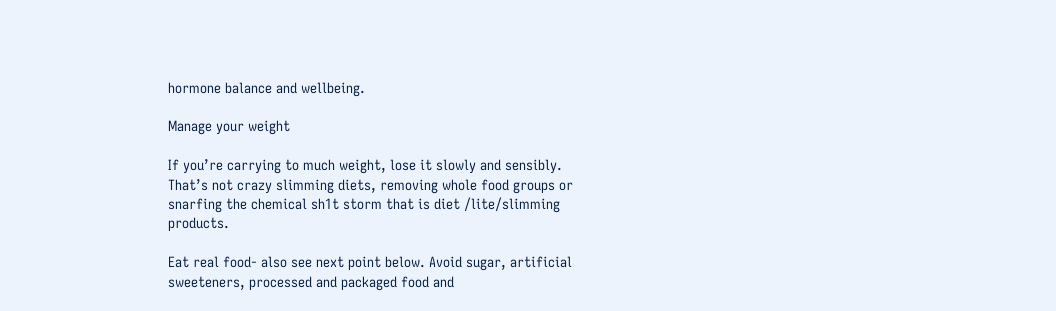hormone balance and wellbeing.

Manage your weight

If you’re carrying to much weight, lose it slowly and sensibly.  That’s not crazy slimming diets, removing whole food groups or snarfing the chemical sh1t storm that is diet /lite/slimming products.

Eat real food- also see next point below. Avoid sugar, artificial sweeteners, processed and packaged food and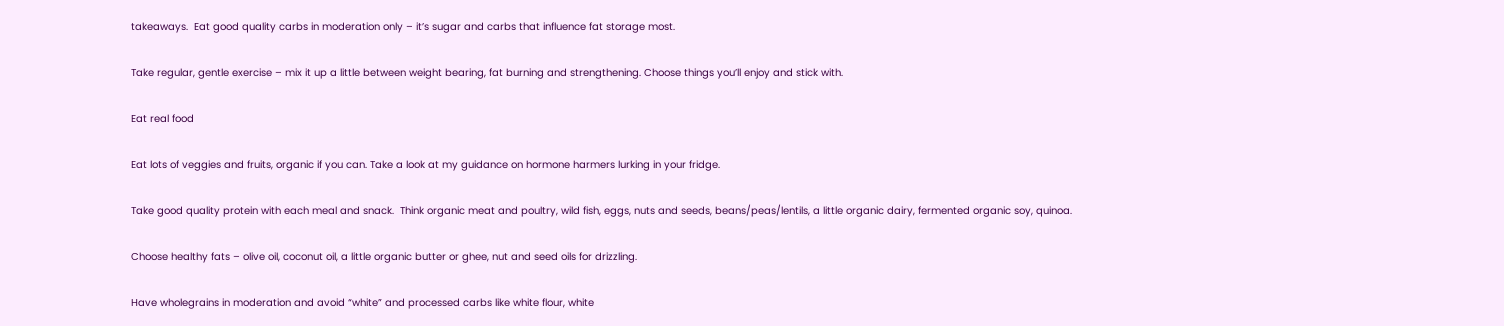takeaways.  Eat good quality carbs in moderation only – it’s sugar and carbs that influence fat storage most.

Take regular, gentle exercise – mix it up a little between weight bearing, fat burning and strengthening. Choose things you’ll enjoy and stick with.

Eat real food

Eat lots of veggies and fruits, organic if you can. Take a look at my guidance on hormone harmers lurking in your fridge.

Take good quality protein with each meal and snack.  Think organic meat and poultry, wild fish, eggs, nuts and seeds, beans/peas/lentils, a little organic dairy, fermented organic soy, quinoa.

Choose healthy fats – olive oil, coconut oil, a little organic butter or ghee, nut and seed oils for drizzling.

Have wholegrains in moderation and avoid “white” and processed carbs like white flour, white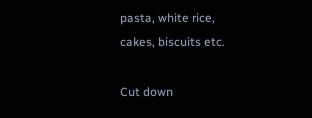pasta, white rice, cakes, biscuits etc.

Cut down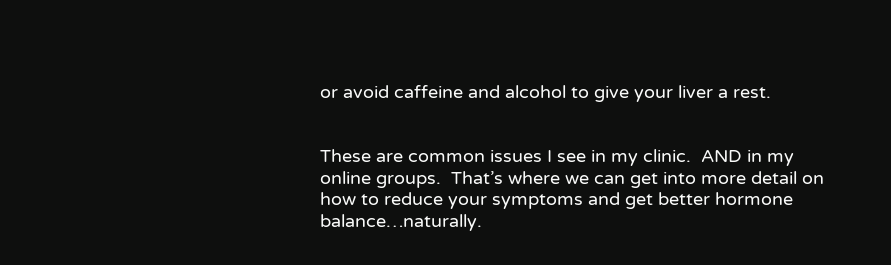or avoid caffeine and alcohol to give your liver a rest.


These are common issues I see in my clinic.  AND in my online groups.  That’s where we can get into more detail on how to reduce your symptoms and get better hormone balance…naturally.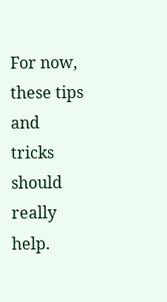For now, these tips and tricks should really help.